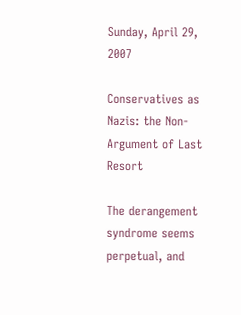Sunday, April 29, 2007

Conservatives as Nazis: the Non-Argument of Last Resort

The derangement syndrome seems perpetual, and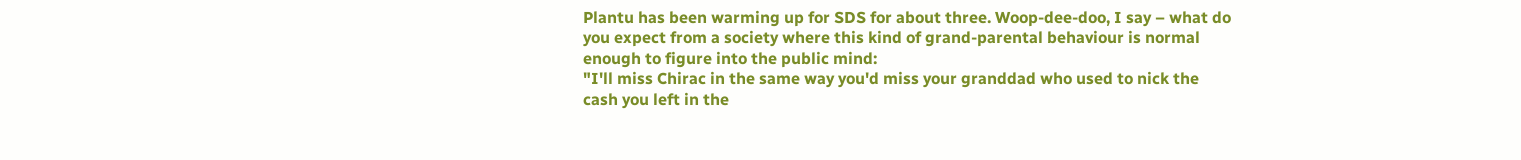Plantu has been warming up for SDS for about three. Woop-dee-doo, I say – what do you expect from a society where this kind of grand-parental behaviour is normal enough to figure into the public mind:
"I'll miss Chirac in the same way you'd miss your granddad who used to nick the cash you left in the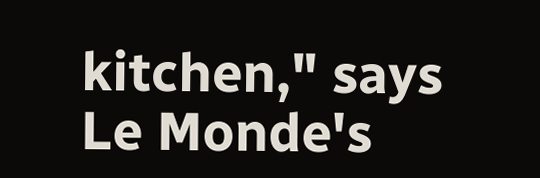kitchen," says Le Monde's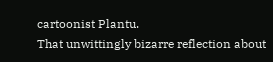cartoonist Plantu.
That unwittingly bizarre reflection about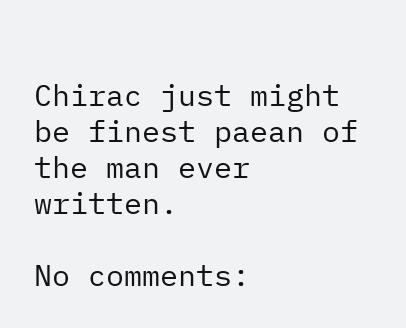Chirac just might be finest paean of the man ever written.

No comments: